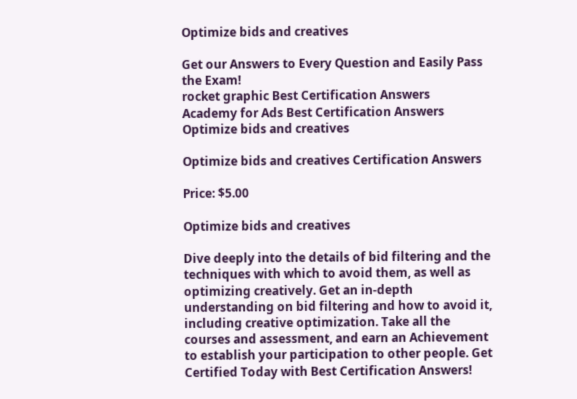Optimize bids and creatives

Get our Answers to Every Question and Easily Pass the Exam!
rocket graphic Best Certification Answers
Academy for Ads Best Certification Answers
Optimize bids and creatives

Optimize bids and creatives Certification Answers

Price: $5.00

Optimize bids and creatives

Dive deeply into the details of bid filtering and the techniques with which to avoid them, as well as optimizing creatively. Get an in-depth understanding on bid filtering and how to avoid it, including creative optimization. Take all the courses and assessment, and earn an Achievement to establish your participation to other people. Get Certified Today with Best Certification Answers!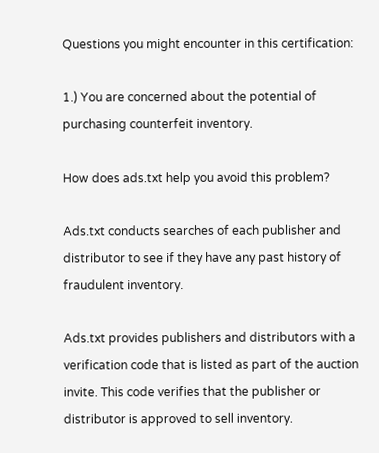Questions you might encounter in this certification:

1.) You are concerned about the potential of purchasing counterfeit inventory.

How does ads.txt help you avoid this problem?

Ads.txt conducts searches of each publisher and distributor to see if they have any past history of fraudulent inventory.

Ads.txt provides publishers and distributors with a verification code that is listed as part of the auction invite. This code verifies that the publisher or distributor is approved to sell inventory.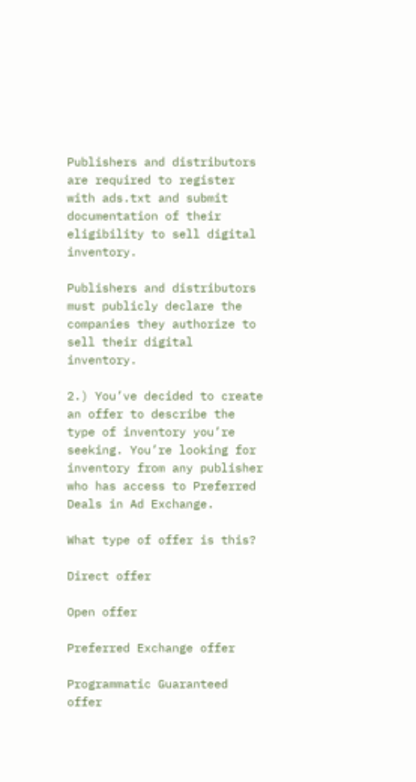Publishers and distributors are required to register with ads.txt and submit documentation of their eligibility to sell digital inventory.

Publishers and distributors must publicly declare the companies they authorize to sell their digital inventory.

2.) You’ve decided to create an offer to describe the type of inventory you’re seeking. You’re looking for inventory from any publisher who has access to Preferred Deals in Ad Exchange.

What type of offer is this?

Direct offer

Open offer

Preferred Exchange offer

Programmatic Guaranteed offer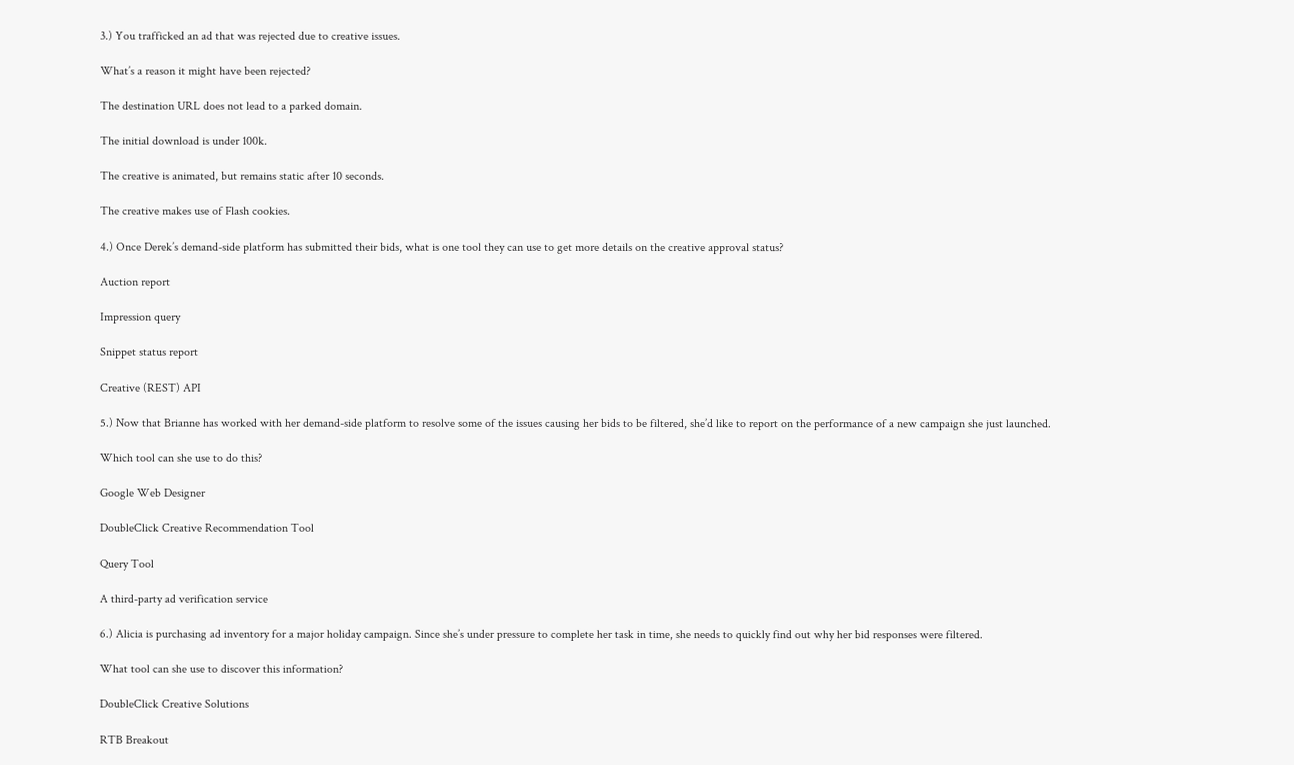3.) You trafficked an ad that was rejected due to creative issues.

What’s a reason it might have been rejected?

The destination URL does not lead to a parked domain.

The initial download is under 100k.

The creative is animated, but remains static after 10 seconds.

The creative makes use of Flash cookies.

4.) Once Derek’s demand-side platform has submitted their bids, what is one tool they can use to get more details on the creative approval status?

Auction report

Impression query

Snippet status report

Creative (REST) API

5.) Now that Brianne has worked with her demand-side platform to resolve some of the issues causing her bids to be filtered, she’d like to report on the performance of a new campaign she just launched.

Which tool can she use to do this?

Google Web Designer

DoubleClick Creative Recommendation Tool

Query Tool

A third-party ad verification service

6.) Alicia is purchasing ad inventory for a major holiday campaign. Since she’s under pressure to complete her task in time, she needs to quickly find out why her bid responses were filtered.

What tool can she use to discover this information?

DoubleClick Creative Solutions

RTB Breakout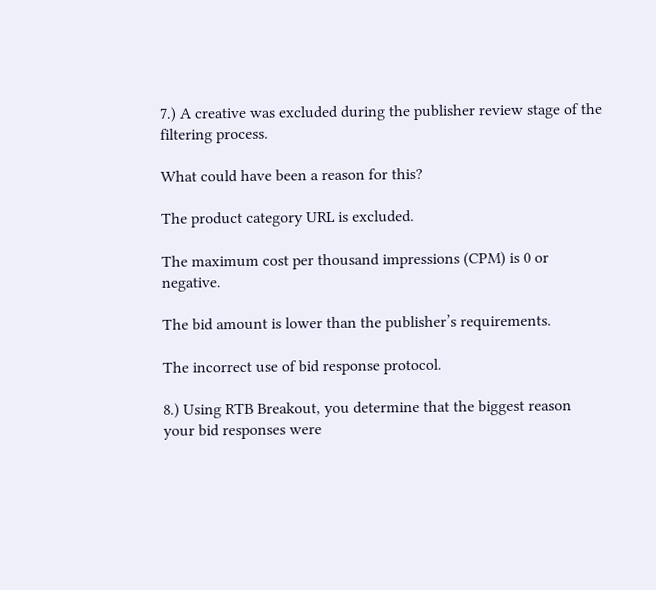7.) A creative was excluded during the publisher review stage of the filtering process.

What could have been a reason for this?

The product category URL is excluded.

The maximum cost per thousand impressions (CPM) is 0 or negative.

The bid amount is lower than the publisher’s requirements.

The incorrect use of bid response protocol.

8.) Using RTB Breakout, you determine that the biggest reason your bid responses were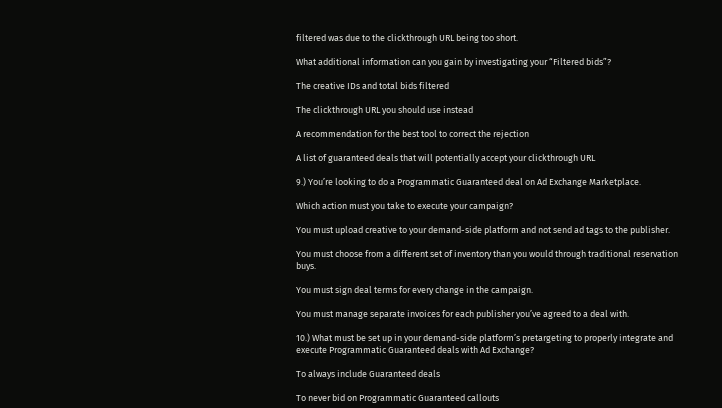filtered was due to the clickthrough URL being too short.

What additional information can you gain by investigating your “Filtered bids”?

The creative IDs and total bids filtered

The clickthrough URL you should use instead

A recommendation for the best tool to correct the rejection

A list of guaranteed deals that will potentially accept your clickthrough URL

9.) You’re looking to do a Programmatic Guaranteed deal on Ad Exchange Marketplace.

Which action must you take to execute your campaign?

You must upload creative to your demand-side platform and not send ad tags to the publisher.

You must choose from a different set of inventory than you would through traditional reservation buys.

You must sign deal terms for every change in the campaign.

You must manage separate invoices for each publisher you’ve agreed to a deal with.

10.) What must be set up in your demand-side platform’s pretargeting to properly integrate and execute Programmatic Guaranteed deals with Ad Exchange?

To always include Guaranteed deals

To never bid on Programmatic Guaranteed callouts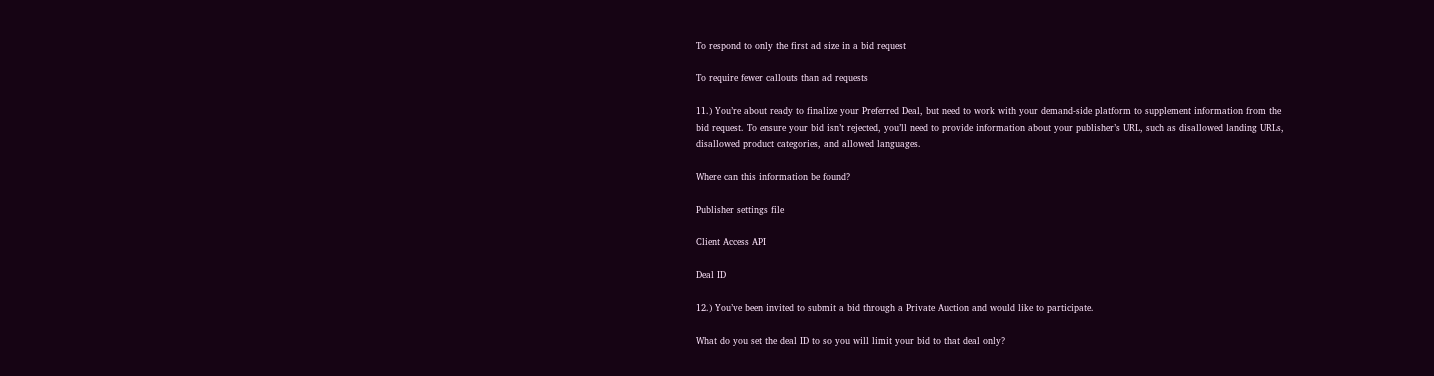To respond to only the first ad size in a bid request

To require fewer callouts than ad requests

11.) You’re about ready to finalize your Preferred Deal, but need to work with your demand-side platform to supplement information from the bid request. To ensure your bid isn’t rejected, you’ll need to provide information about your publisher’s URL, such as disallowed landing URLs, disallowed product categories, and allowed languages.

Where can this information be found?

Publisher settings file

Client Access API

Deal ID

12.) You’ve been invited to submit a bid through a Private Auction and would like to participate.

What do you set the deal ID to so you will limit your bid to that deal only?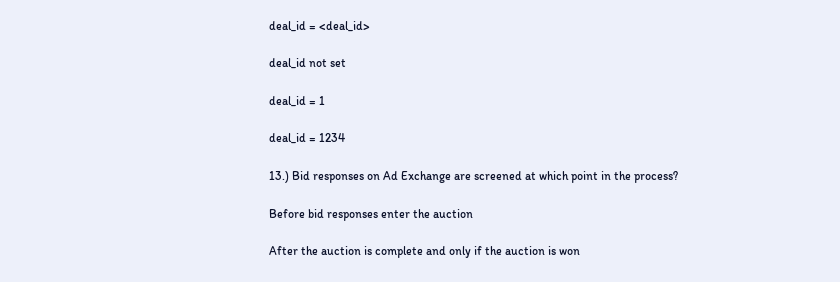deal_id = <deal_id>

deal_id not set

deal_id = 1

deal_id = 1234

13.) Bid responses on Ad Exchange are screened at which point in the process?

Before bid responses enter the auction

After the auction is complete and only if the auction is won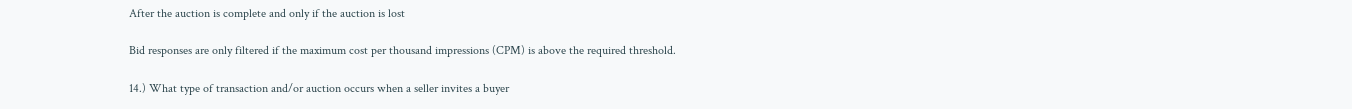After the auction is complete and only if the auction is lost

Bid responses are only filtered if the maximum cost per thousand impressions (CPM) is above the required threshold.

14.) What type of transaction and/or auction occurs when a seller invites a buyer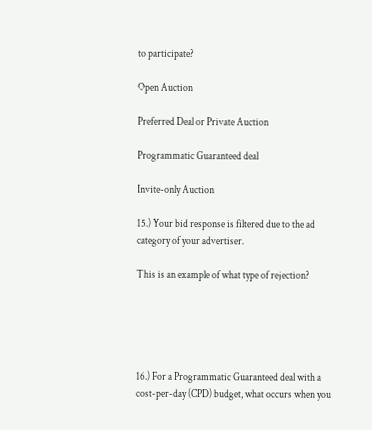to participate?

Open Auction

Preferred Deal or Private Auction

Programmatic Guaranteed deal

Invite-only Auction

15.) Your bid response is filtered due to the ad category of your advertiser.

This is an example of what type of rejection?





16.) For a Programmatic Guaranteed deal with a cost-per-day (CPD) budget, what occurs when you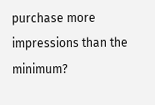purchase more impressions than the minimum?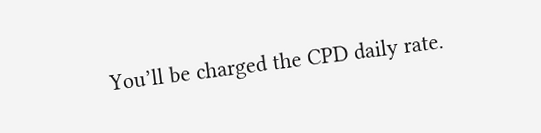You’ll be charged the CPD daily rate.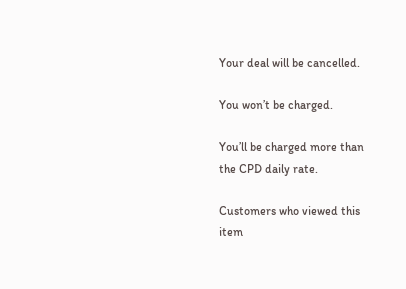Your deal will be cancelled.

You won’t be charged.

You’ll be charged more than the CPD daily rate.

Customers who viewed this item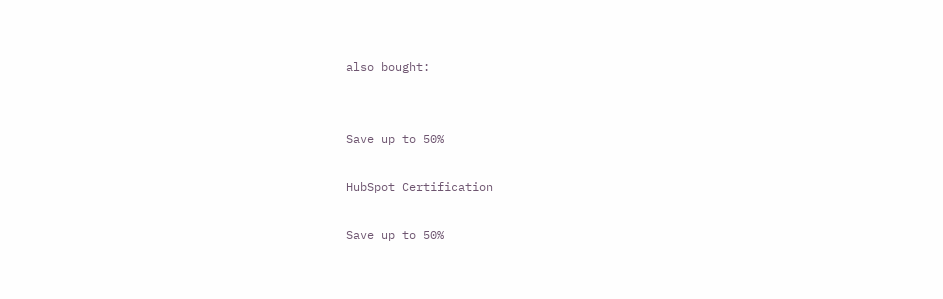also bought:


Save up to 50%

HubSpot Certification

Save up to 50%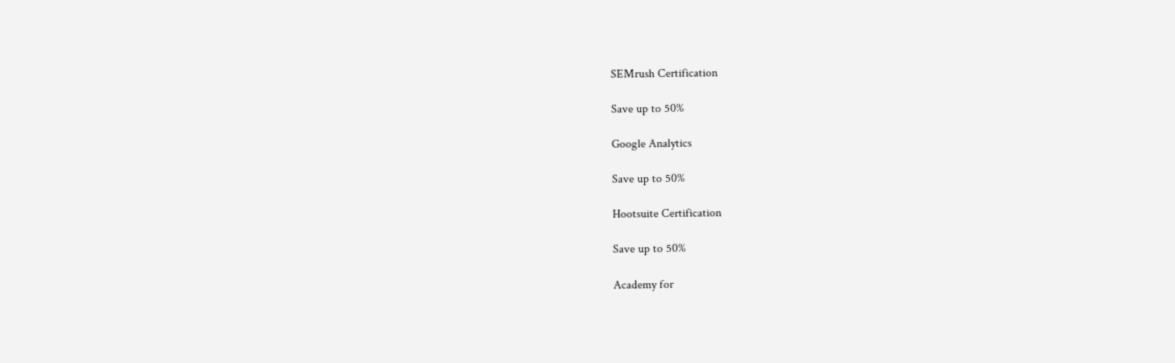SEMrush Certification

Save up to 50%

Google Analytics

Save up to 50%

Hootsuite Certification

Save up to 50%

Academy for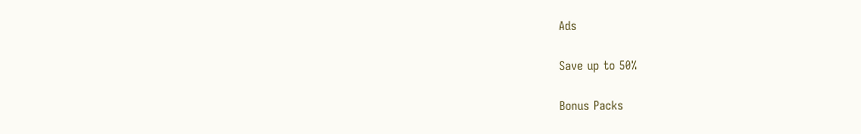Ads

Save up to 50%

Bonus Packs